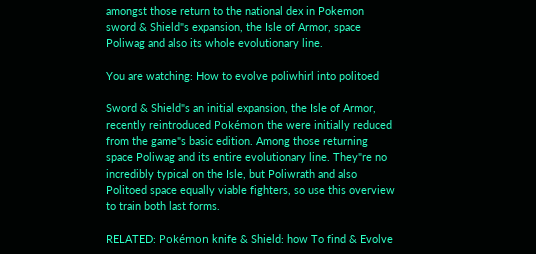amongst those return to the national dex in Pokemon sword & Shield"s expansion, the Isle of Armor, space Poliwag and also its whole evolutionary line.

You are watching: How to evolve poliwhirl into politoed

Sword & Shield"s an initial expansion, the Isle of Armor, recently reintroduced Pokémon the were initially reduced from the game"s basic edition. Among those returning space Poliwag and its entire evolutionary line. They"re no incredibly typical on the Isle, but Poliwrath and also Politoed space equally viable fighters, so use this overview to train both last forms.

RELATED: Pokémon knife & Shield: how To find & Evolve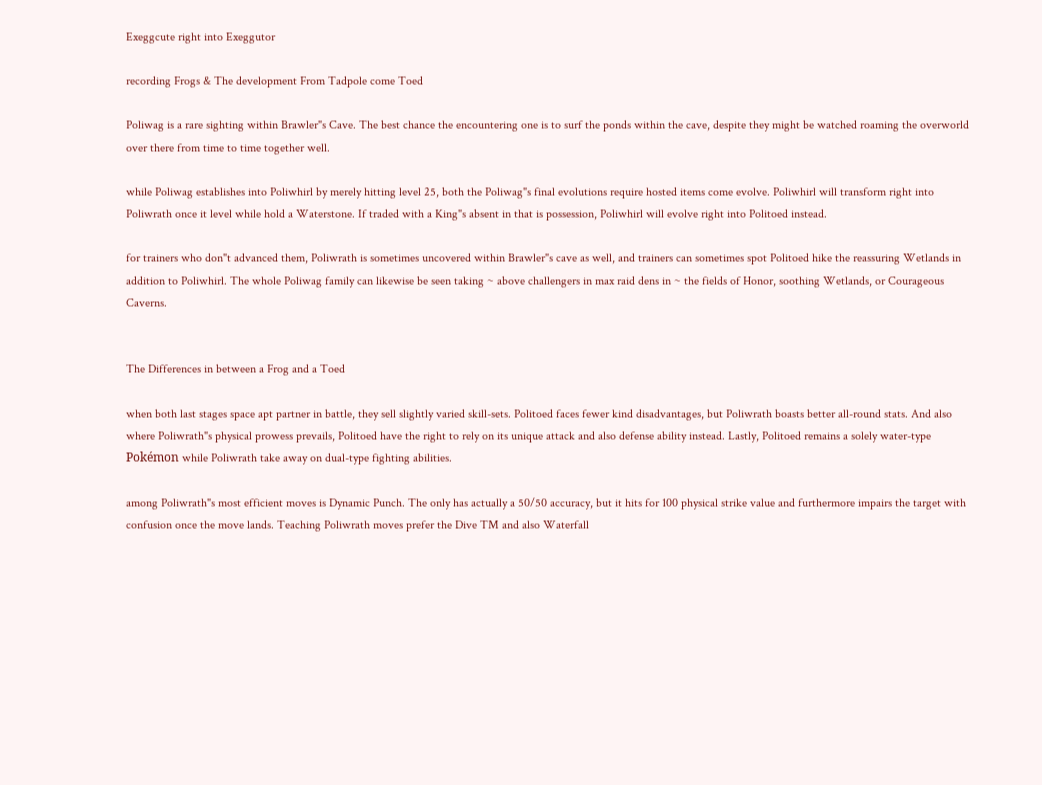Exeggcute right into Exeggutor

recording Frogs & The development From Tadpole come Toed

Poliwag is a rare sighting within Brawler"s Cave. The best chance the encountering one is to surf the ponds within the cave, despite they might be watched roaming the overworld over there from time to time together well.

while Poliwag establishes into Poliwhirl by merely hitting level 25, both the Poliwag"s final evolutions require hosted items come evolve. Poliwhirl will transform right into Poliwrath once it level while hold a Waterstone. If traded with a King"s absent in that is possession, Poliwhirl will evolve right into Politoed instead.

for trainers who don"t advanced them, Poliwrath is sometimes uncovered within Brawler"s cave as well, and trainers can sometimes spot Politoed hike the reassuring Wetlands in addition to Poliwhirl. The whole Poliwag family can likewise be seen taking ~ above challengers in max raid dens in ~ the fields of Honor, soothing Wetlands, or Courageous Caverns.


The Differences in between a Frog and a Toed

when both last stages space apt partner in battle, they sell slightly varied skill-sets. Politoed faces fewer kind disadvantages, but Poliwrath boasts better all-round stats. And also where Poliwrath"s physical prowess prevails, Politoed have the right to rely on its unique attack and also defense ability instead. Lastly, Politoed remains a solely water-type Pokémon while Poliwrath take away on dual-type fighting abilities.

among Poliwrath"s most efficient moves is Dynamic Punch. The only has actually a 50/50 accuracy, but it hits for 100 physical strike value and furthermore impairs the target with confusion once the move lands. Teaching Poliwrath moves prefer the Dive TM and also Waterfall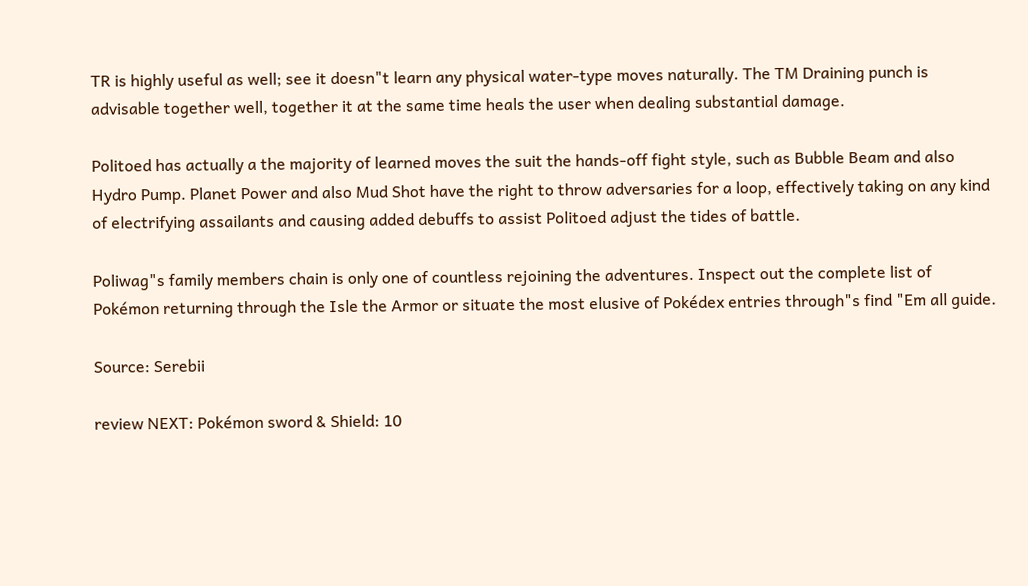TR is highly useful as well; see it doesn"t learn any physical water-type moves naturally. The TM Draining punch is advisable together well, together it at the same time heals the user when dealing substantial damage.

Politoed has actually a the majority of learned moves the suit the hands-off fight style, such as Bubble Beam and also Hydro Pump. Planet Power and also Mud Shot have the right to throw adversaries for a loop, effectively taking on any kind of electrifying assailants and causing added debuffs to assist Politoed adjust the tides of battle.

Poliwag"s family members chain is only one of countless rejoining the adventures. Inspect out the complete list of Pokémon returning through the Isle the Armor or situate the most elusive of Pokédex entries through"s find "Em all guide.

Source: Serebii

review NEXT: Pokémon sword & Shield: 10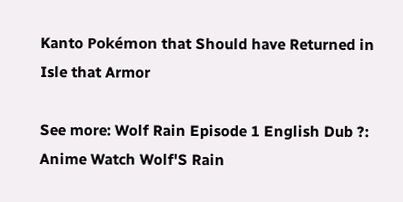Kanto Pokémon that Should have Returned in Isle that Armor

See more: Wolf Rain Episode 1 English Dub ?: Anime Watch Wolf'S Rain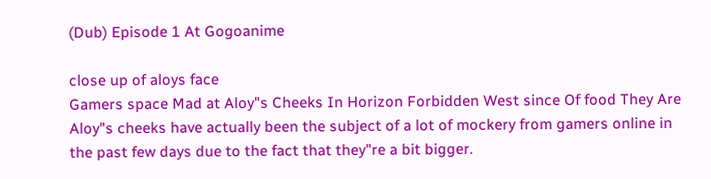(Dub) Episode 1 At Gogoanime

close up of aloys face
Gamers space Mad at Aloy"s Cheeks In Horizon Forbidden West since Of food They Are Aloy"s cheeks have actually been the subject of a lot of mockery from gamers online in the past few days due to the fact that they"re a bit bigger.